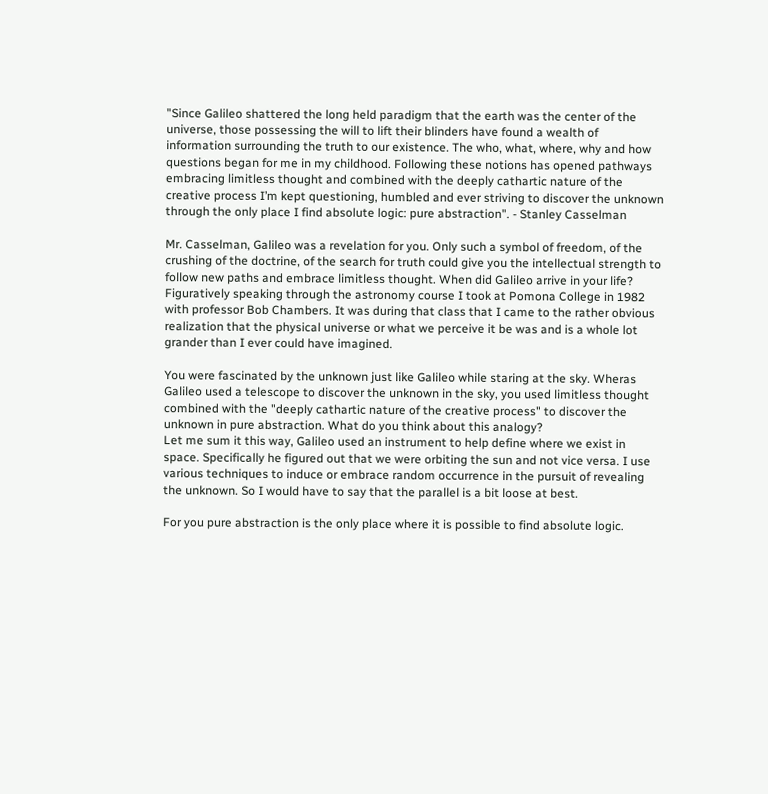"Since Galileo shattered the long held paradigm that the earth was the center of the universe, those possessing the will to lift their blinders have found a wealth of information surrounding the truth to our existence. The who, what, where, why and how questions began for me in my childhood. Following these notions has opened pathways embracing limitless thought and combined with the deeply cathartic nature of the creative process I’m kept questioning, humbled and ever striving to discover the unknown through the only place I find absolute logic: pure abstraction". - Stanley Casselman

Mr. Casselman, Galileo was a revelation for you. Only such a symbol of freedom, of the crushing of the doctrine, of the search for truth could give you the intellectual strength to follow new paths and embrace limitless thought. When did Galileo arrive in your life?
Figuratively speaking through the astronomy course I took at Pomona College in 1982 with professor Bob Chambers. It was during that class that I came to the rather obvious realization that the physical universe or what we perceive it be was and is a whole lot grander than I ever could have imagined.

You were fascinated by the unknown just like Galileo while staring at the sky. Wheras Galileo used a telescope to discover the unknown in the sky, you used limitless thought combined with the "deeply cathartic nature of the creative process" to discover the unknown in pure abstraction. What do you think about this analogy?
Let me sum it this way, Galileo used an instrument to help define where we exist in space. Specifically he figured out that we were orbiting the sun and not vice versa. I use various techniques to induce or embrace random occurrence in the pursuit of revealing the unknown. So I would have to say that the parallel is a bit loose at best.

For you pure abstraction is the only place where it is possible to find absolute logic.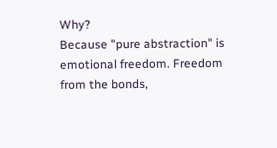Why?
Because "pure abstraction" is emotional freedom. Freedom from the bonds,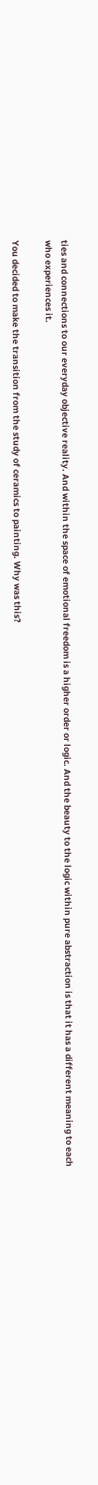ties and connections to our everyday objective reality. And within the space of emotional freedom is a higher order or logic. And the beauty to the logic within pure abstraction is that it has a different meaning to each who experiences it.

You decided to make the transition from the study of ceramics to painting. Why was this?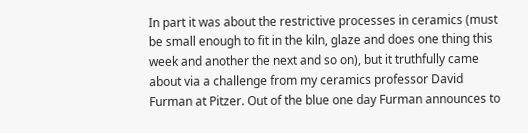In part it was about the restrictive processes in ceramics (must be small enough to fit in the kiln, glaze and does one thing this week and another the next and so on), but it truthfully came about via a challenge from my ceramics professor David Furman at Pitzer. Out of the blue one day Furman announces to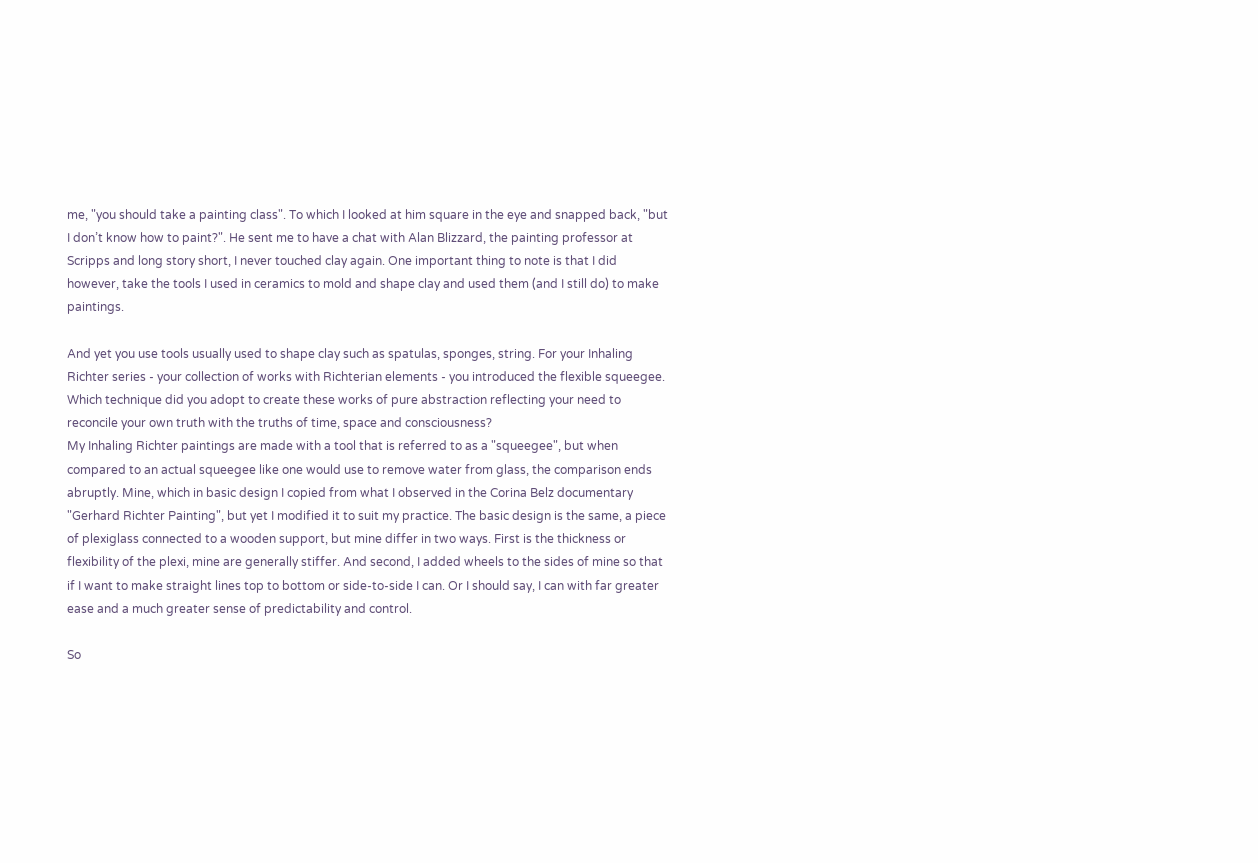me, "you should take a painting class". To which I looked at him square in the eye and snapped back, "but I don’t know how to paint?". He sent me to have a chat with Alan Blizzard, the painting professor at Scripps and long story short, I never touched clay again. One important thing to note is that I did however, take the tools I used in ceramics to mold and shape clay and used them (and I still do) to make paintings.

And yet you use tools usually used to shape clay such as spatulas, sponges, string. For your Inhaling Richter series - your collection of works with Richterian elements - you introduced the flexible squeegee. Which technique did you adopt to create these works of pure abstraction reflecting your need to reconcile your own truth with the truths of time, space and consciousness?
My Inhaling Richter paintings are made with a tool that is referred to as a "squeegee", but when compared to an actual squeegee like one would use to remove water from glass, the comparison ends abruptly. Mine, which in basic design I copied from what I observed in the Corina Belz documentary "Gerhard Richter Painting", but yet I modified it to suit my practice. The basic design is the same, a piece of plexiglass connected to a wooden support, but mine differ in two ways. First is the thickness or flexibility of the plexi, mine are generally stiffer. And second, I added wheels to the sides of mine so that if I want to make straight lines top to bottom or side-to-side I can. Or I should say, I can with far greater ease and a much greater sense of predictability and control.

So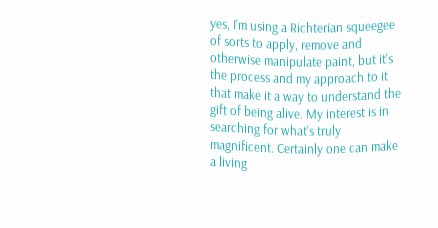yes, I'm using a Richterian squeegee of sorts to apply, remove and otherwise manipulate paint, but it's the process and my approach to it that make it a way to understand the gift of being alive. My interest is in searching for what's truly magnificent. Certainly one can make a living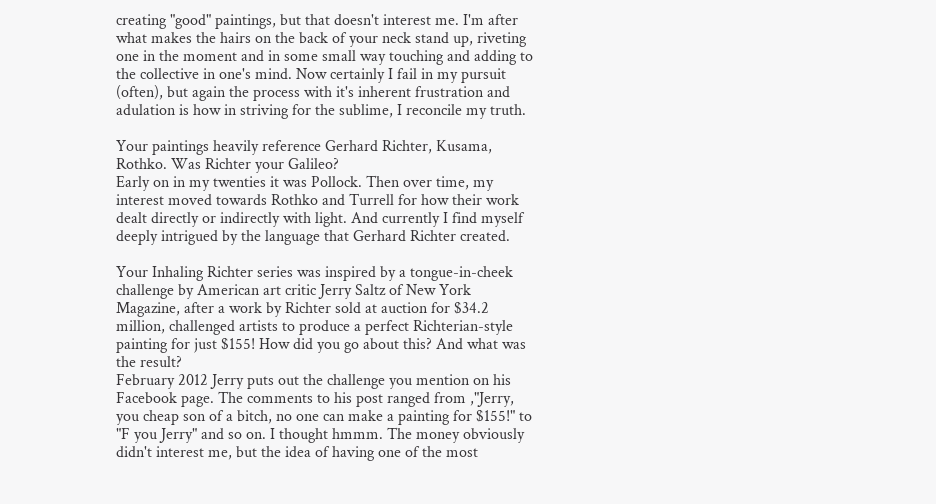creating "good" paintings, but that doesn't interest me. I'm after what makes the hairs on the back of your neck stand up, riveting one in the moment and in some small way touching and adding to the collective in one's mind. Now certainly I fail in my pursuit (often), but again the process with it's inherent frustration and adulation is how in striving for the sublime, I reconcile my truth.

Your paintings heavily reference Gerhard Richter, Kusama, Rothko. Was Richter your Galileo?
Early on in my twenties it was Pollock. Then over time, my interest moved towards Rothko and Turrell for how their work dealt directly or indirectly with light. And currently I find myself deeply intrigued by the language that Gerhard Richter created.

Your Inhaling Richter series was inspired by a tongue-in-cheek challenge by American art critic Jerry Saltz of New York Magazine, after a work by Richter sold at auction for $34.2 million, challenged artists to produce a perfect Richterian-style painting for just $155! How did you go about this? And what was the result?
February 2012 Jerry puts out the challenge you mention on his Facebook page. The comments to his post ranged from ,"Jerry, you cheap son of a bitch, no one can make a painting for $155!" to "F you Jerry" and so on. I thought hmmm. The money obviously didn't interest me, but the idea of having one of the most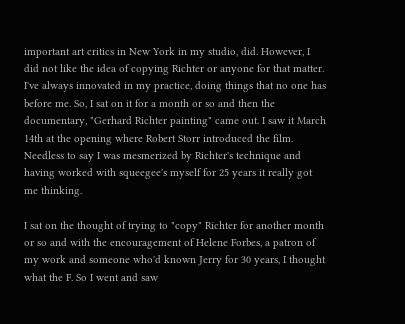important art critics in New York in my studio, did. However, I did not like the idea of copying Richter or anyone for that matter. I've always innovated in my practice, doing things that no one has before me. So, I sat on it for a month or so and then the documentary, "Gerhard Richter painting" came out. I saw it March 14th at the opening where Robert Storr introduced the film. Needless to say I was mesmerized by Richter's technique and having worked with squeegee's myself for 25 years it really got me thinking.

I sat on the thought of trying to "copy" Richter for another month or so and with the encouragement of Helene Forbes, a patron of my work and someone who'd known Jerry for 30 years, I thought what the F. So I went and saw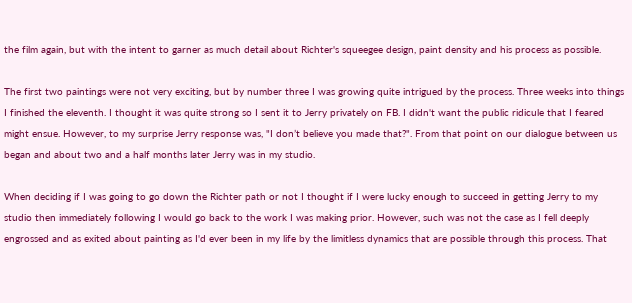the film again, but with the intent to garner as much detail about Richter's squeegee design, paint density and his process as possible.

The first two paintings were not very exciting, but by number three I was growing quite intrigued by the process. Three weeks into things I finished the eleventh. I thought it was quite strong so I sent it to Jerry privately on FB. I didn't want the public ridicule that I feared might ensue. However, to my surprise Jerry response was, "I don’t believe you made that?". From that point on our dialogue between us began and about two and a half months later Jerry was in my studio.

When deciding if I was going to go down the Richter path or not I thought if I were lucky enough to succeed in getting Jerry to my studio then immediately following I would go back to the work I was making prior. However, such was not the case as I fell deeply engrossed and as exited about painting as I'd ever been in my life by the limitless dynamics that are possible through this process. That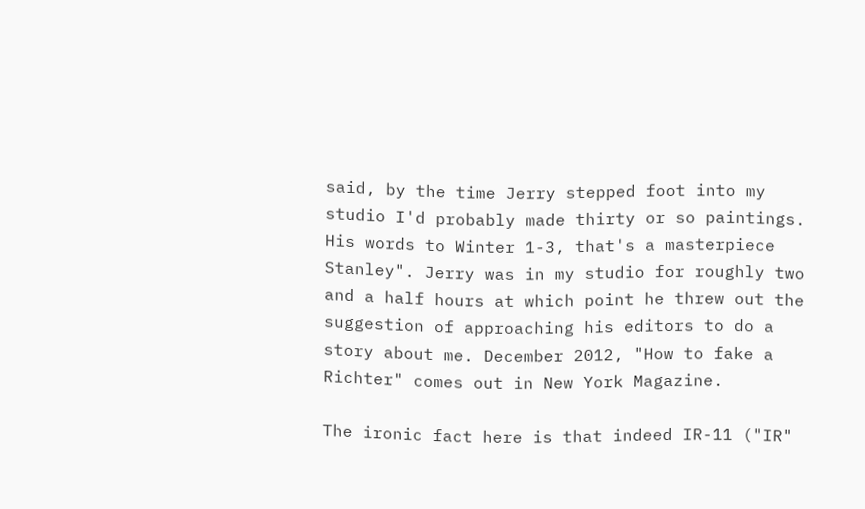said, by the time Jerry stepped foot into my studio I'd probably made thirty or so paintings. His words to Winter 1-3, that's a masterpiece Stanley". Jerry was in my studio for roughly two and a half hours at which point he threw out the suggestion of approaching his editors to do a story about me. December 2012, "How to fake a Richter" comes out in New York Magazine.

The ironic fact here is that indeed IR-11 ("IR"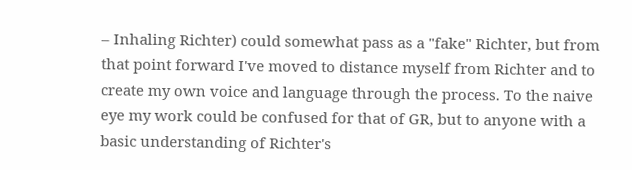– Inhaling Richter) could somewhat pass as a "fake" Richter, but from that point forward I've moved to distance myself from Richter and to create my own voice and language through the process. To the naive eye my work could be confused for that of GR, but to anyone with a basic understanding of Richter's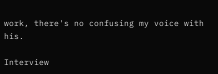work, there's no confusing my voice with his.

Interview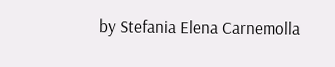by Stefania Elena Carnemolla